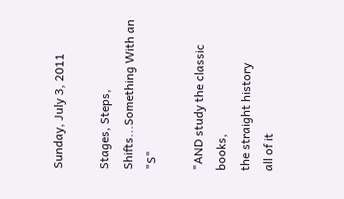Sunday, July 3, 2011

Stages, Steps, Shifts...Something With an "S"

"AND study the classic books,
the straight history
all of it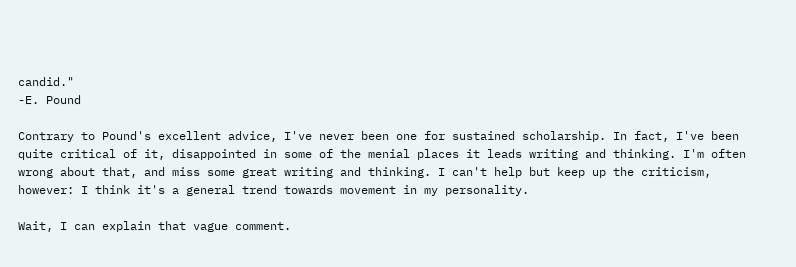candid."
-E. Pound

Contrary to Pound's excellent advice, I've never been one for sustained scholarship. In fact, I've been quite critical of it, disappointed in some of the menial places it leads writing and thinking. I'm often wrong about that, and miss some great writing and thinking. I can't help but keep up the criticism, however: I think it's a general trend towards movement in my personality.

Wait, I can explain that vague comment.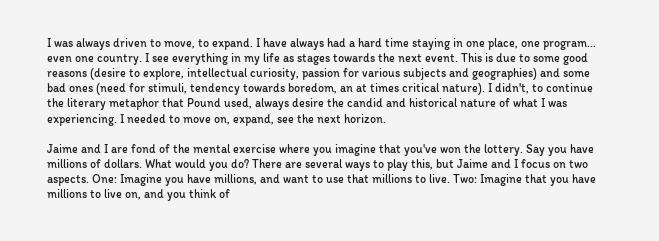I was always driven to move, to expand. I have always had a hard time staying in one place, one program... even one country. I see everything in my life as stages towards the next event. This is due to some good reasons (desire to explore, intellectual curiosity, passion for various subjects and geographies) and some bad ones (need for stimuli, tendency towards boredom, an at times critical nature). I didn't, to continue the literary metaphor that Pound used, always desire the candid and historical nature of what I was experiencing. I needed to move on, expand, see the next horizon.

Jaime and I are fond of the mental exercise where you imagine that you've won the lottery. Say you have millions of dollars. What would you do? There are several ways to play this, but Jaime and I focus on two aspects. One: Imagine you have millions, and want to use that millions to live. Two: Imagine that you have millions to live on, and you think of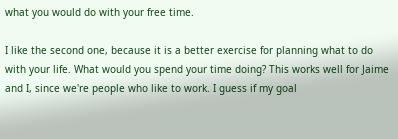what you would do with your free time.

I like the second one, because it is a better exercise for planning what to do with your life. What would you spend your time doing? This works well for Jaime and I, since we're people who like to work. I guess if my goal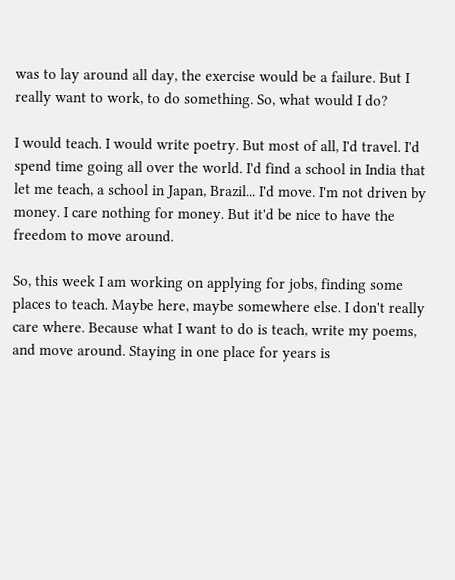was to lay around all day, the exercise would be a failure. But I really want to work, to do something. So, what would I do?

I would teach. I would write poetry. But most of all, I'd travel. I'd spend time going all over the world. I'd find a school in India that let me teach, a school in Japan, Brazil... I'd move. I'm not driven by money. I care nothing for money. But it'd be nice to have the freedom to move around.

So, this week I am working on applying for jobs, finding some places to teach. Maybe here, maybe somewhere else. I don't really care where. Because what I want to do is teach, write my poems, and move around. Staying in one place for years is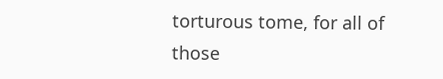torturous tome, for all of those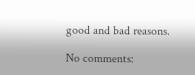good and bad reasons.

No comments: